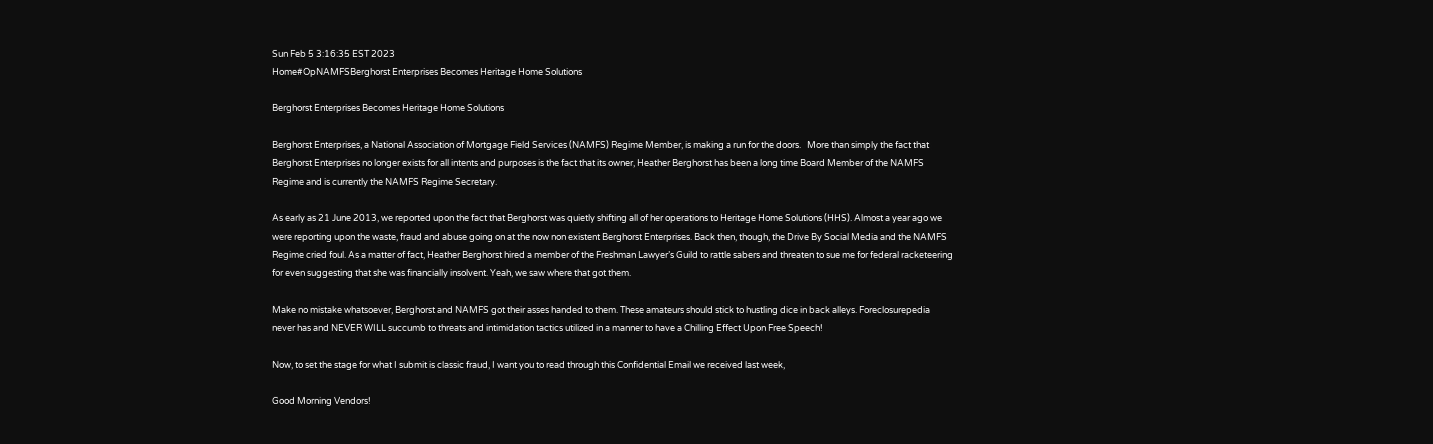Sun Feb 5 3:16:35 EST 2023
Home#OpNAMFSBerghorst Enterprises Becomes Heritage Home Solutions

Berghorst Enterprises Becomes Heritage Home Solutions

Berghorst Enterprises, a National Association of Mortgage Field Services (NAMFS) Regime Member, is making a run for the doors.   More than simply the fact that Berghorst Enterprises no longer exists for all intents and purposes is the fact that its owner, Heather Berghorst has been a long time Board Member of the NAMFS Regime and is currently the NAMFS Regime Secretary.

As early as 21 June 2013, we reported upon the fact that Berghorst was quietly shifting all of her operations to Heritage Home Solutions (HHS). Almost a year ago we were reporting upon the waste, fraud and abuse going on at the now non existent Berghorst Enterprises. Back then, though, the Drive By Social Media and the NAMFS Regime cried foul. As a matter of fact, Heather Berghorst hired a member of the Freshman Lawyer’s Guild to rattle sabers and threaten to sue me for federal racketeering for even suggesting that she was financially insolvent. Yeah, we saw where that got them.

Make no mistake whatsoever, Berghorst and NAMFS got their asses handed to them. These amateurs should stick to hustling dice in back alleys. Foreclosurepedia never has and NEVER WILL succumb to threats and intimidation tactics utilized in a manner to have a Chilling Effect Upon Free Speech!

Now, to set the stage for what I submit is classic fraud, I want you to read through this Confidential Email we received last week,

Good Morning Vendors!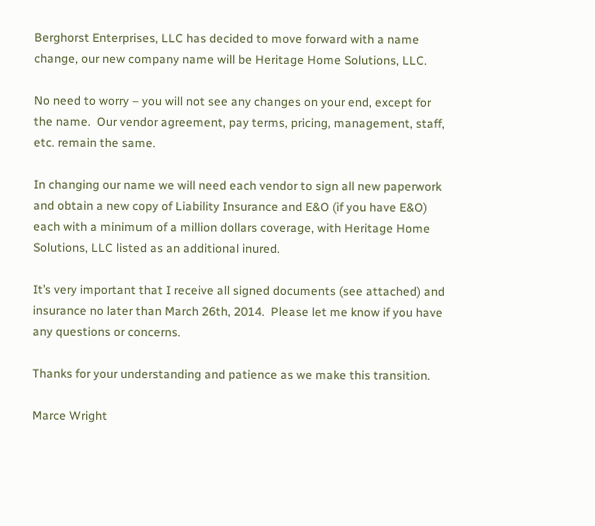Berghorst Enterprises, LLC has decided to move forward with a name change, our new company name will be Heritage Home Solutions, LLC.

No need to worry – you will not see any changes on your end, except for the name.  Our vendor agreement, pay terms, pricing, management, staff, etc. remain the same.

In changing our name we will need each vendor to sign all new paperwork and obtain a new copy of Liability Insurance and E&O (if you have E&O) each with a minimum of a million dollars coverage, with Heritage Home Solutions, LLC listed as an additional inured.

It’s very important that I receive all signed documents (see attached) and insurance no later than March 26th, 2014.  Please let me know if you have any questions or concerns.

Thanks for your understanding and patience as we make this transition.

Marce Wright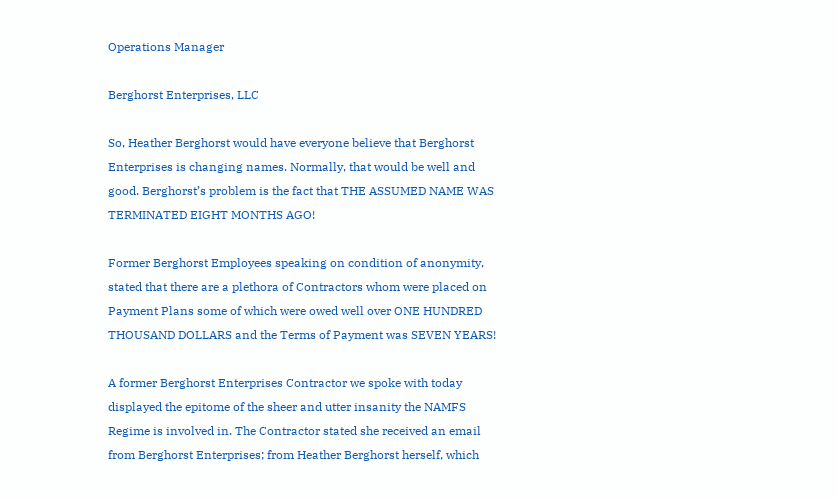Operations Manager

Berghorst Enterprises, LLC

So, Heather Berghorst would have everyone believe that Berghorst Enterprises is changing names. Normally, that would be well and good. Berghorst’s problem is the fact that THE ASSUMED NAME WAS TERMINATED EIGHT MONTHS AGO!

Former Berghorst Employees speaking on condition of anonymity, stated that there are a plethora of Contractors whom were placed on Payment Plans some of which were owed well over ONE HUNDRED THOUSAND DOLLARS and the Terms of Payment was SEVEN YEARS!

A former Berghorst Enterprises Contractor we spoke with today displayed the epitome of the sheer and utter insanity the NAMFS Regime is involved in. The Contractor stated she received an email from Berghorst Enterprises; from Heather Berghorst herself, which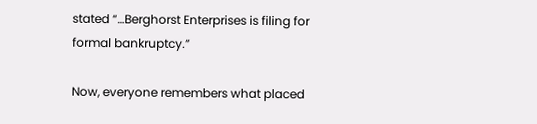stated “…Berghorst Enterprises is filing for formal bankruptcy.”

Now, everyone remembers what placed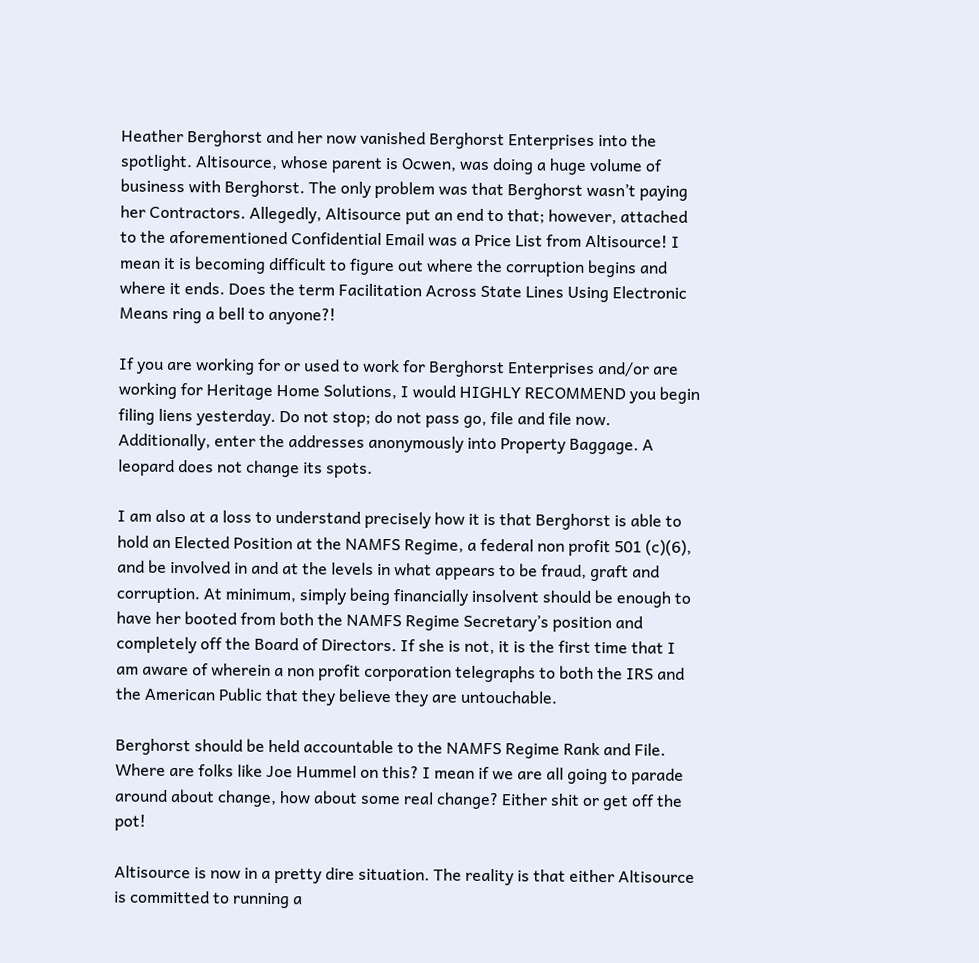Heather Berghorst and her now vanished Berghorst Enterprises into the spotlight. Altisource, whose parent is Ocwen, was doing a huge volume of business with Berghorst. The only problem was that Berghorst wasn’t paying her Contractors. Allegedly, Altisource put an end to that; however, attached to the aforementioned Confidential Email was a Price List from Altisource! I mean it is becoming difficult to figure out where the corruption begins and where it ends. Does the term Facilitation Across State Lines Using Electronic Means ring a bell to anyone?!

If you are working for or used to work for Berghorst Enterprises and/or are working for Heritage Home Solutions, I would HIGHLY RECOMMEND you begin filing liens yesterday. Do not stop; do not pass go, file and file now. Additionally, enter the addresses anonymously into Property Baggage. A leopard does not change its spots.

I am also at a loss to understand precisely how it is that Berghorst is able to hold an Elected Position at the NAMFS Regime, a federal non profit 501 (c)(6), and be involved in and at the levels in what appears to be fraud, graft and corruption. At minimum, simply being financially insolvent should be enough to have her booted from both the NAMFS Regime Secretary’s position and completely off the Board of Directors. If she is not, it is the first time that I am aware of wherein a non profit corporation telegraphs to both the IRS and the American Public that they believe they are untouchable.

Berghorst should be held accountable to the NAMFS Regime Rank and File. Where are folks like Joe Hummel on this? I mean if we are all going to parade around about change, how about some real change? Either shit or get off the pot!

Altisource is now in a pretty dire situation. The reality is that either Altisource is committed to running a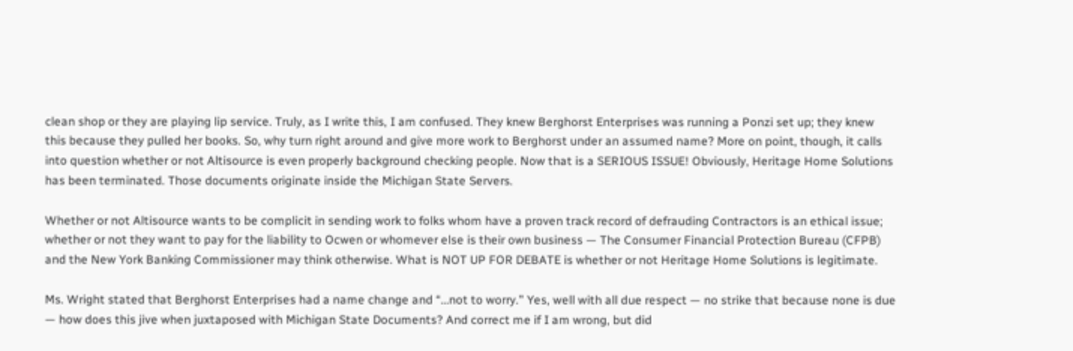clean shop or they are playing lip service. Truly, as I write this, I am confused. They knew Berghorst Enterprises was running a Ponzi set up; they knew this because they pulled her books. So, why turn right around and give more work to Berghorst under an assumed name? More on point, though, it calls into question whether or not Altisource is even properly background checking people. Now that is a SERIOUS ISSUE! Obviously, Heritage Home Solutions has been terminated. Those documents originate inside the Michigan State Servers.

Whether or not Altisource wants to be complicit in sending work to folks whom have a proven track record of defrauding Contractors is an ethical issue; whether or not they want to pay for the liability to Ocwen or whomever else is their own business — The Consumer Financial Protection Bureau (CFPB) and the New York Banking Commissioner may think otherwise. What is NOT UP FOR DEBATE is whether or not Heritage Home Solutions is legitimate.

Ms. Wright stated that Berghorst Enterprises had a name change and “…not to worry.” Yes, well with all due respect — no strike that because none is due — how does this jive when juxtaposed with Michigan State Documents? And correct me if I am wrong, but did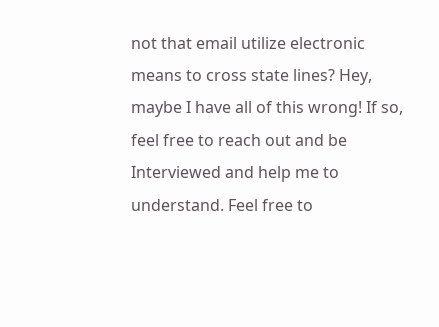not that email utilize electronic means to cross state lines? Hey, maybe I have all of this wrong! If so, feel free to reach out and be Interviewed and help me to understand. Feel free to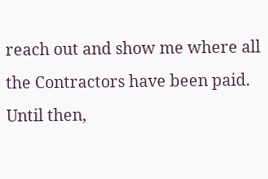reach out and show me where all the Contractors have been paid. Until then,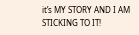it’s MY STORY AND I AM STICKING TO IT!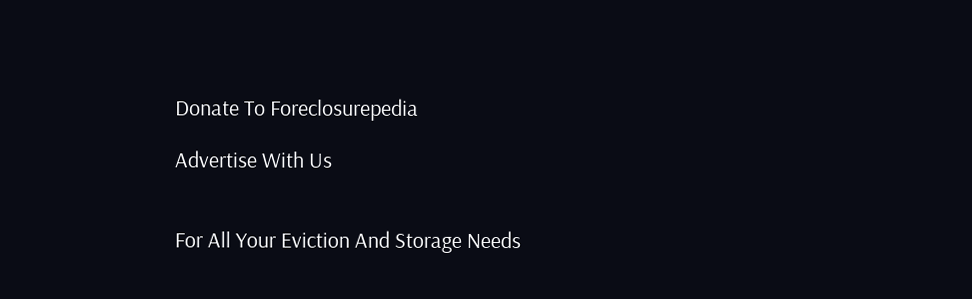Donate To Foreclosurepedia

Advertise With Us


For All Your Eviction And Storage Needs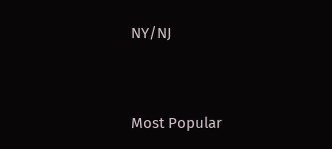NY/NJ



Most Popular